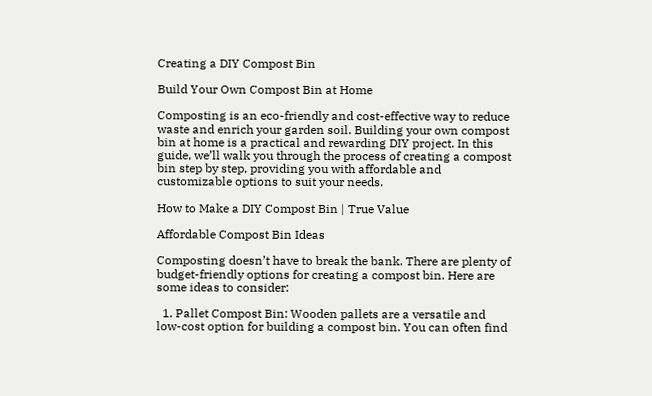Creating a DIY Compost Bin

Build Your Own Compost Bin at Home

Composting is an eco-friendly and cost-effective way to reduce waste and enrich your garden soil. Building your own compost bin at home is a practical and rewarding DIY project. In this guide, we’ll walk you through the process of creating a compost bin step by step, providing you with affordable and customizable options to suit your needs.

How to Make a DIY Compost Bin | True Value

Affordable Compost Bin Ideas

Composting doesn’t have to break the bank. There are plenty of budget-friendly options for creating a compost bin. Here are some ideas to consider:

  1. Pallet Compost Bin: Wooden pallets are a versatile and low-cost option for building a compost bin. You can often find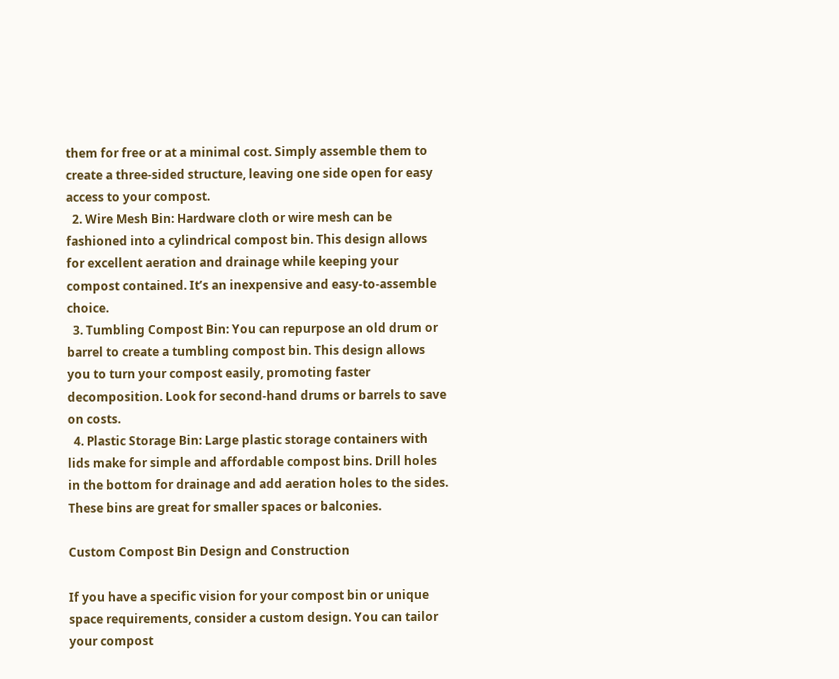them for free or at a minimal cost. Simply assemble them to create a three-sided structure, leaving one side open for easy access to your compost.
  2. Wire Mesh Bin: Hardware cloth or wire mesh can be fashioned into a cylindrical compost bin. This design allows for excellent aeration and drainage while keeping your compost contained. It’s an inexpensive and easy-to-assemble choice.
  3. Tumbling Compost Bin: You can repurpose an old drum or barrel to create a tumbling compost bin. This design allows you to turn your compost easily, promoting faster decomposition. Look for second-hand drums or barrels to save on costs.
  4. Plastic Storage Bin: Large plastic storage containers with lids make for simple and affordable compost bins. Drill holes in the bottom for drainage and add aeration holes to the sides. These bins are great for smaller spaces or balconies.

Custom Compost Bin Design and Construction

If you have a specific vision for your compost bin or unique space requirements, consider a custom design. You can tailor your compost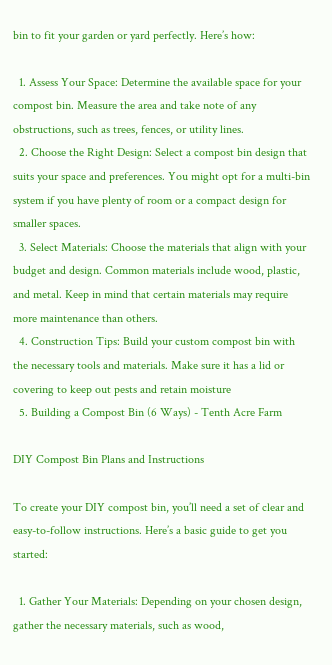bin to fit your garden or yard perfectly. Here’s how:

  1. Assess Your Space: Determine the available space for your compost bin. Measure the area and take note of any obstructions, such as trees, fences, or utility lines.
  2. Choose the Right Design: Select a compost bin design that suits your space and preferences. You might opt for a multi-bin system if you have plenty of room or a compact design for smaller spaces.
  3. Select Materials: Choose the materials that align with your budget and design. Common materials include wood, plastic, and metal. Keep in mind that certain materials may require more maintenance than others.
  4. Construction Tips: Build your custom compost bin with the necessary tools and materials. Make sure it has a lid or covering to keep out pests and retain moisture
  5. Building a Compost Bin (6 Ways) - Tenth Acre Farm

DIY Compost Bin Plans and Instructions

To create your DIY compost bin, you’ll need a set of clear and easy-to-follow instructions. Here’s a basic guide to get you started:

  1. Gather Your Materials: Depending on your chosen design, gather the necessary materials, such as wood,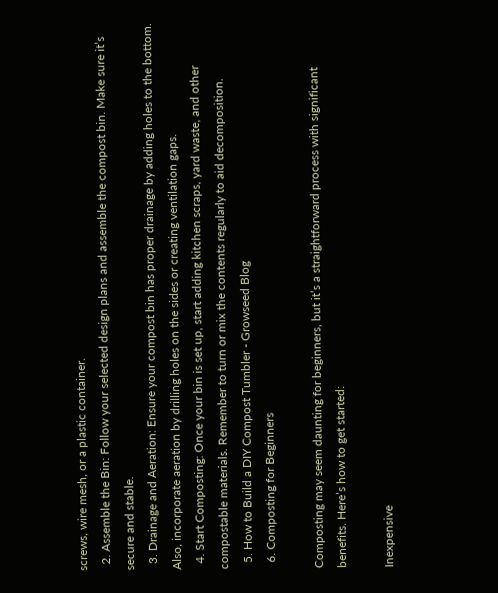screws, wire mesh, or a plastic container.
  2. Assemble the Bin: Follow your selected design plans and assemble the compost bin. Make sure it’s secure and stable.
  3. Drainage and Aeration: Ensure your compost bin has proper drainage by adding holes to the bottom. Also, incorporate aeration by drilling holes on the sides or creating ventilation gaps.
  4. Start Composting: Once your bin is set up, start adding kitchen scraps, yard waste, and other compostable materials. Remember to turn or mix the contents regularly to aid decomposition.
  5. How to Build a DIY Compost Tumbler - Growseed Blog
  6. Composting for Beginners

Composting may seem daunting for beginners, but it’s a straightforward process with significant benefits. Here’s how to get started:

Inexpensive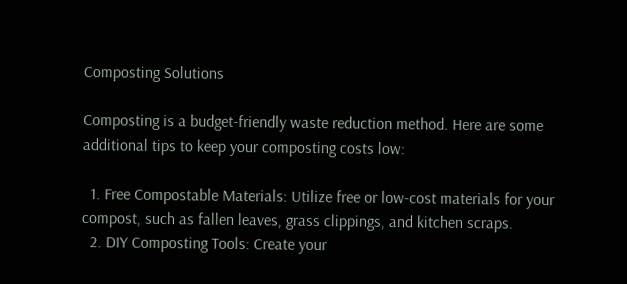Composting Solutions

Composting is a budget-friendly waste reduction method. Here are some additional tips to keep your composting costs low:

  1. Free Compostable Materials: Utilize free or low-cost materials for your compost, such as fallen leaves, grass clippings, and kitchen scraps.
  2. DIY Composting Tools: Create your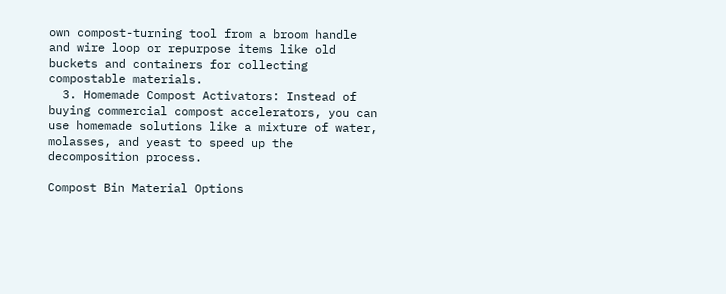own compost-turning tool from a broom handle and wire loop or repurpose items like old buckets and containers for collecting compostable materials.
  3. Homemade Compost Activators: Instead of buying commercial compost accelerators, you can use homemade solutions like a mixture of water, molasses, and yeast to speed up the decomposition process.

Compost Bin Material Options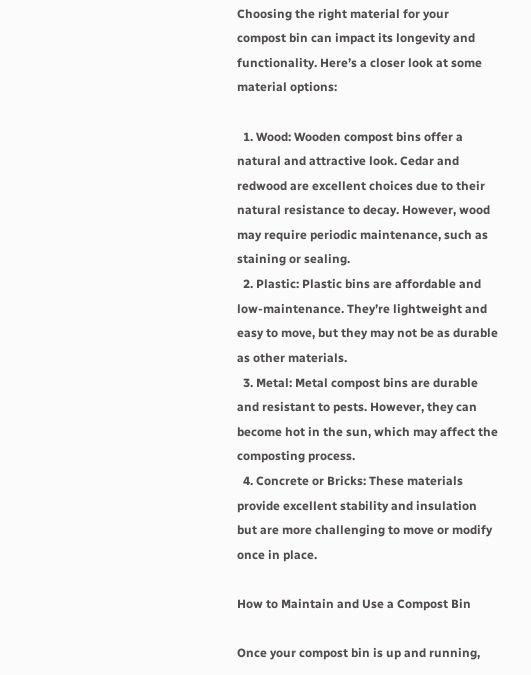Choosing the right material for your compost bin can impact its longevity and functionality. Here’s a closer look at some material options:

  1. Wood: Wooden compost bins offer a natural and attractive look. Cedar and redwood are excellent choices due to their natural resistance to decay. However, wood may require periodic maintenance, such as staining or sealing.
  2. Plastic: Plastic bins are affordable and low-maintenance. They’re lightweight and easy to move, but they may not be as durable as other materials.
  3. Metal: Metal compost bins are durable and resistant to pests. However, they can become hot in the sun, which may affect the composting process.
  4. Concrete or Bricks: These materials provide excellent stability and insulation but are more challenging to move or modify once in place.

How to Maintain and Use a Compost Bin

Once your compost bin is up and running,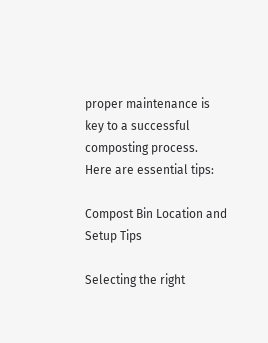proper maintenance is key to a successful composting process. Here are essential tips:

Compost Bin Location and Setup Tips

Selecting the right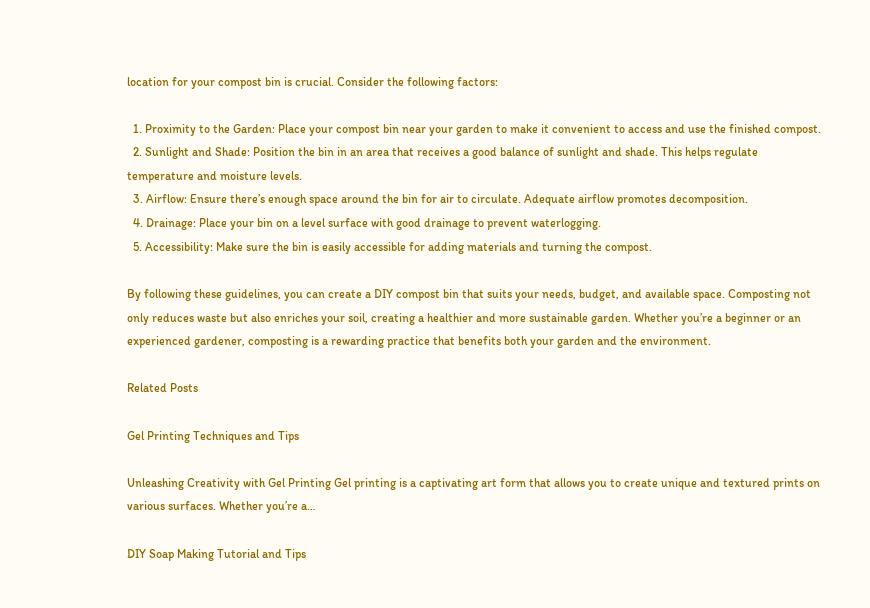location for your compost bin is crucial. Consider the following factors:

  1. Proximity to the Garden: Place your compost bin near your garden to make it convenient to access and use the finished compost.
  2. Sunlight and Shade: Position the bin in an area that receives a good balance of sunlight and shade. This helps regulate temperature and moisture levels.
  3. Airflow: Ensure there’s enough space around the bin for air to circulate. Adequate airflow promotes decomposition.
  4. Drainage: Place your bin on a level surface with good drainage to prevent waterlogging.
  5. Accessibility: Make sure the bin is easily accessible for adding materials and turning the compost.

By following these guidelines, you can create a DIY compost bin that suits your needs, budget, and available space. Composting not only reduces waste but also enriches your soil, creating a healthier and more sustainable garden. Whether you’re a beginner or an experienced gardener, composting is a rewarding practice that benefits both your garden and the environment.

Related Posts

Gel Printing Techniques and Tips

Unleashing Creativity with Gel Printing Gel printing is a captivating art form that allows you to create unique and textured prints on various surfaces. Whether you’re a…

DIY Soap Making Tutorial and Tips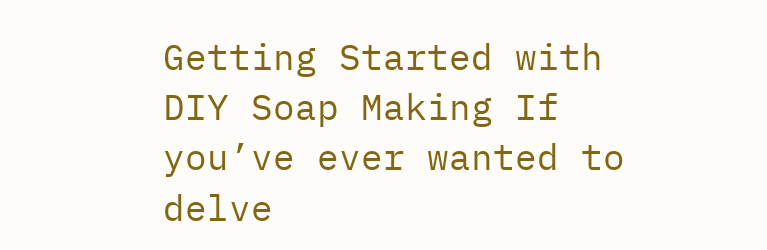Getting Started with DIY Soap Making If you’ve ever wanted to delve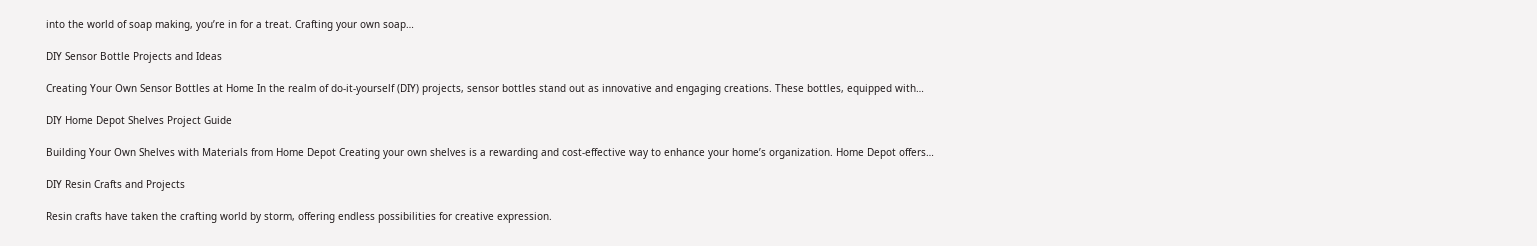into the world of soap making, you’re in for a treat. Crafting your own soap…

DIY Sensor Bottle Projects and Ideas

Creating Your Own Sensor Bottles at Home In the realm of do-it-yourself (DIY) projects, sensor bottles stand out as innovative and engaging creations. These bottles, equipped with…

DIY Home Depot Shelves Project Guide

Building Your Own Shelves with Materials from Home Depot Creating your own shelves is a rewarding and cost-effective way to enhance your home’s organization. Home Depot offers…

DIY Resin Crafts and Projects

Resin crafts have taken the crafting world by storm, offering endless possibilities for creative expression.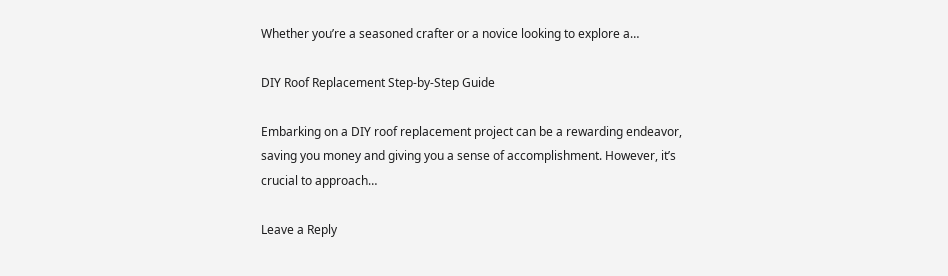Whether you’re a seasoned crafter or a novice looking to explore a…

DIY Roof Replacement Step-by-Step Guide

Embarking on a DIY roof replacement project can be a rewarding endeavor, saving you money and giving you a sense of accomplishment. However, it’s crucial to approach…

Leave a Reply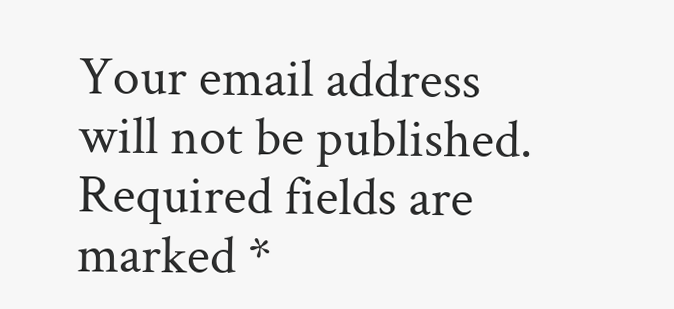Your email address will not be published. Required fields are marked *